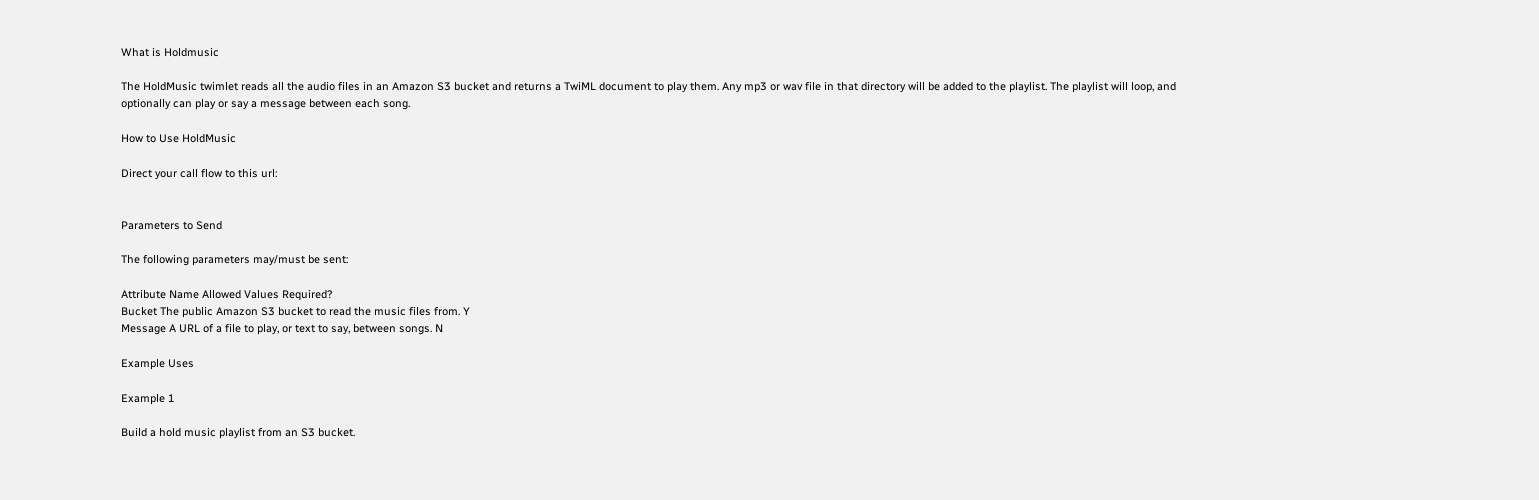What is Holdmusic

The HoldMusic twimlet reads all the audio files in an Amazon S3 bucket and returns a TwiML document to play them. Any mp3 or wav file in that directory will be added to the playlist. The playlist will loop, and optionally can play or say a message between each song.

How to Use HoldMusic

Direct your call flow to this url:


Parameters to Send

The following parameters may/must be sent:

Attribute Name Allowed Values Required?
Bucket The public Amazon S3 bucket to read the music files from. Y
Message A URL of a file to play, or text to say, between songs. N

Example Uses

Example 1

Build a hold music playlist from an S3 bucket.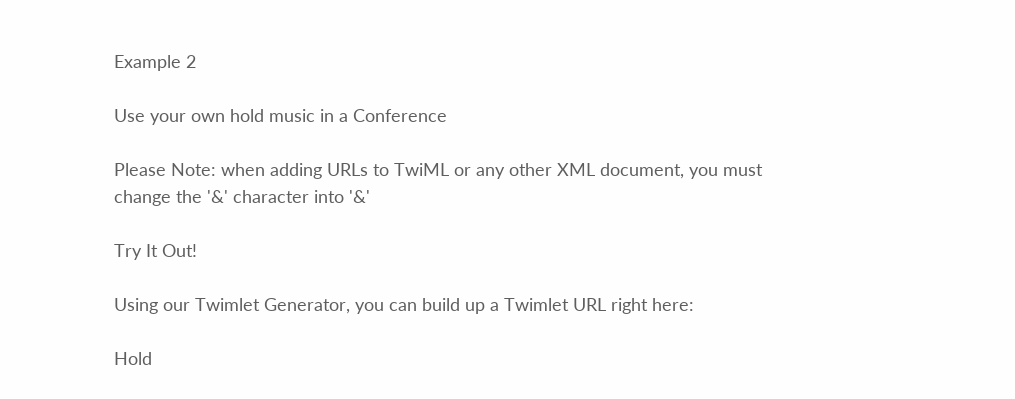Example 2

Use your own hold music in a Conference

Please Note: when adding URLs to TwiML or any other XML document, you must change the '&' character into '&'

Try It Out!

Using our Twimlet Generator, you can build up a Twimlet URL right here:

Hold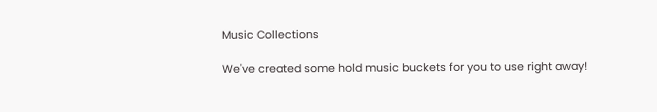Music Collections

We've created some hold music buckets for you to use right away!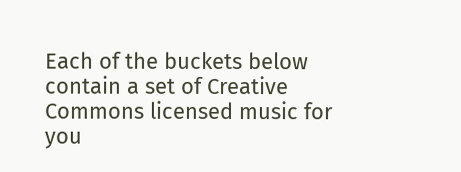Each of the buckets below contain a set of Creative Commons licensed music for you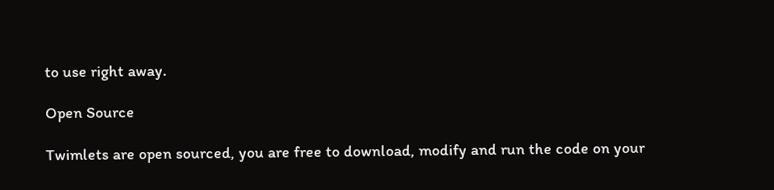to use right away.

Open Source

Twimlets are open sourced, you are free to download, modify and run the code on your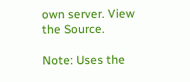own server. View the Source.

Note: Uses the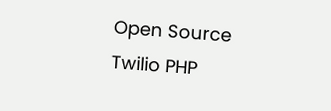Open Source Twilio PHP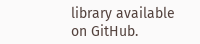library available on GitHub.